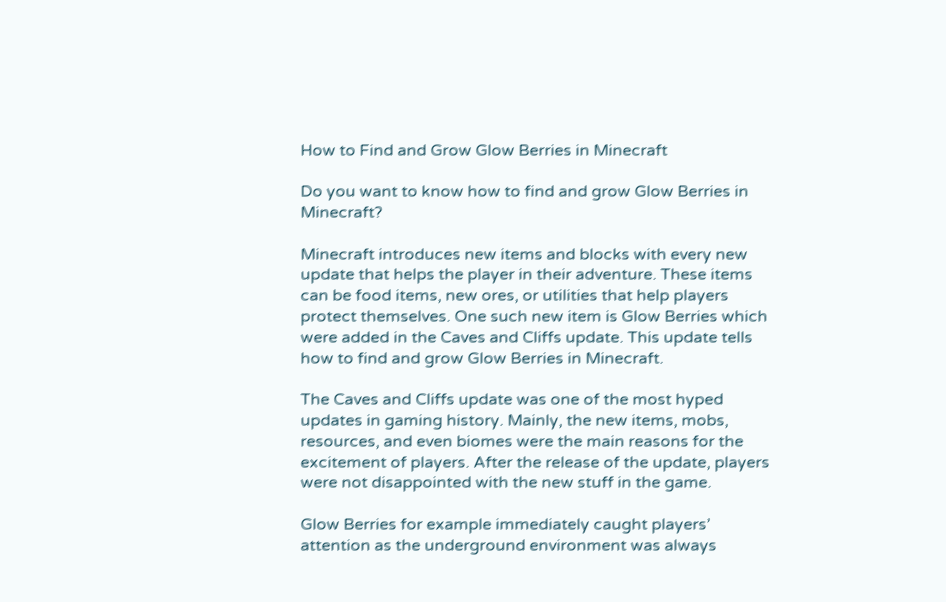How to Find and Grow Glow Berries in Minecraft

Do you want to know how to find and grow Glow Berries in Minecraft?

Minecraft introduces new items and blocks with every new update that helps the player in their adventure. These items can be food items, new ores, or utilities that help players protect themselves. One such new item is Glow Berries which were added in the Caves and Cliffs update. This update tells how to find and grow Glow Berries in Minecraft.

The Caves and Cliffs update was one of the most hyped updates in gaming history. Mainly, the new items, mobs, resources, and even biomes were the main reasons for the excitement of players. After the release of the update, players were not disappointed with the new stuff in the game.

Glow Berries for example immediately caught players’ attention as the underground environment was always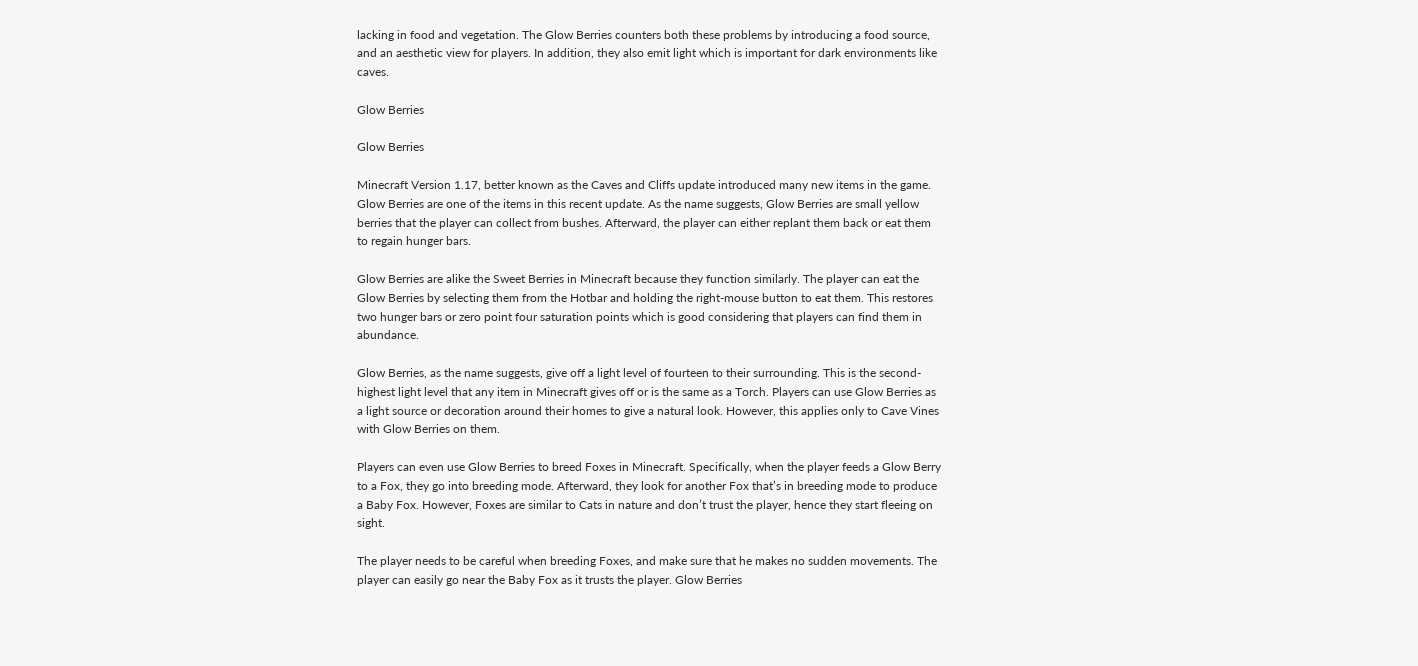lacking in food and vegetation. The Glow Berries counters both these problems by introducing a food source, and an aesthetic view for players. In addition, they also emit light which is important for dark environments like caves.

Glow Berries

Glow Berries

Minecraft Version 1.17, better known as the Caves and Cliffs update introduced many new items in the game. Glow Berries are one of the items in this recent update. As the name suggests, Glow Berries are small yellow berries that the player can collect from bushes. Afterward, the player can either replant them back or eat them to regain hunger bars.

Glow Berries are alike the Sweet Berries in Minecraft because they function similarly. The player can eat the Glow Berries by selecting them from the Hotbar and holding the right-mouse button to eat them. This restores two hunger bars or zero point four saturation points which is good considering that players can find them in abundance.

Glow Berries, as the name suggests, give off a light level of fourteen to their surrounding. This is the second-highest light level that any item in Minecraft gives off or is the same as a Torch. Players can use Glow Berries as a light source or decoration around their homes to give a natural look. However, this applies only to Cave Vines with Glow Berries on them.

Players can even use Glow Berries to breed Foxes in Minecraft. Specifically, when the player feeds a Glow Berry to a Fox, they go into breeding mode. Afterward, they look for another Fox that’s in breeding mode to produce a Baby Fox. However, Foxes are similar to Cats in nature and don’t trust the player, hence they start fleeing on sight.

The player needs to be careful when breeding Foxes, and make sure that he makes no sudden movements. The player can easily go near the Baby Fox as it trusts the player. Glow Berries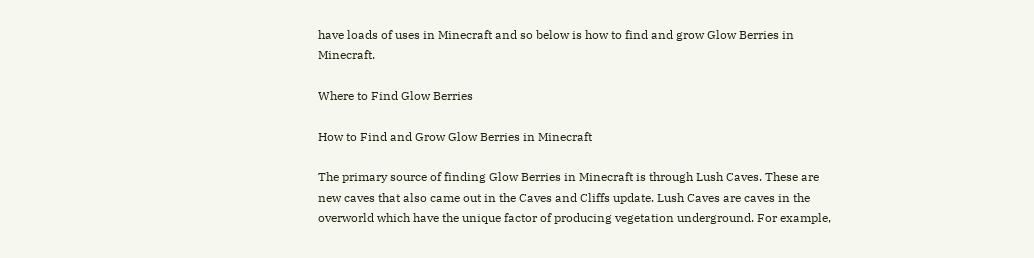have loads of uses in Minecraft and so below is how to find and grow Glow Berries in Minecraft.

Where to Find Glow Berries

How to Find and Grow Glow Berries in Minecraft

The primary source of finding Glow Berries in Minecraft is through Lush Caves. These are new caves that also came out in the Caves and Cliffs update. Lush Caves are caves in the overworld which have the unique factor of producing vegetation underground. For example,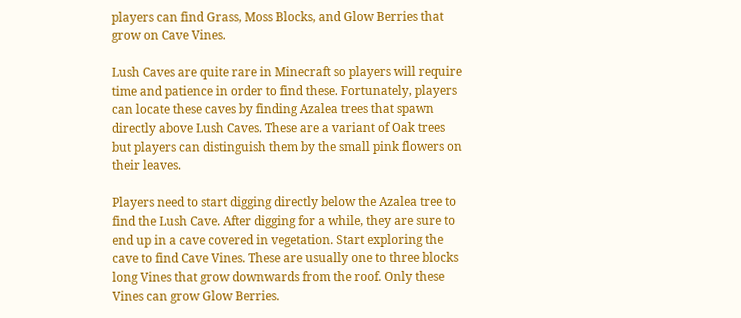players can find Grass, Moss Blocks, and Glow Berries that grow on Cave Vines.

Lush Caves are quite rare in Minecraft so players will require time and patience in order to find these. Fortunately, players can locate these caves by finding Azalea trees that spawn directly above Lush Caves. These are a variant of Oak trees but players can distinguish them by the small pink flowers on their leaves.

Players need to start digging directly below the Azalea tree to find the Lush Cave. After digging for a while, they are sure to end up in a cave covered in vegetation. Start exploring the cave to find Cave Vines. These are usually one to three blocks long Vines that grow downwards from the roof. Only these Vines can grow Glow Berries.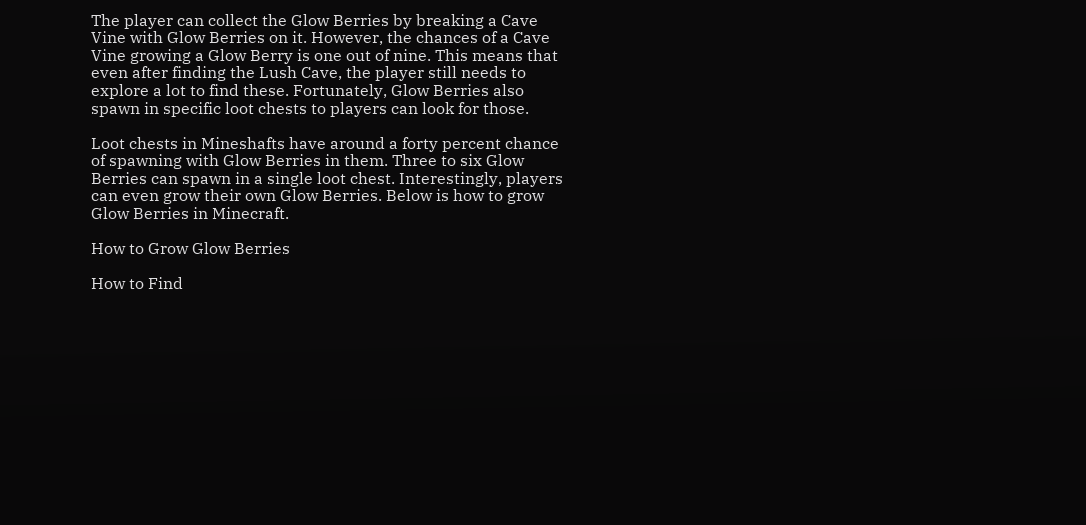The player can collect the Glow Berries by breaking a Cave Vine with Glow Berries on it. However, the chances of a Cave Vine growing a Glow Berry is one out of nine. This means that even after finding the Lush Cave, the player still needs to explore a lot to find these. Fortunately, Glow Berries also spawn in specific loot chests to players can look for those.

Loot chests in Mineshafts have around a forty percent chance of spawning with Glow Berries in them. Three to six Glow Berries can spawn in a single loot chest. Interestingly, players can even grow their own Glow Berries. Below is how to grow Glow Berries in Minecraft.

How to Grow Glow Berries

How to Find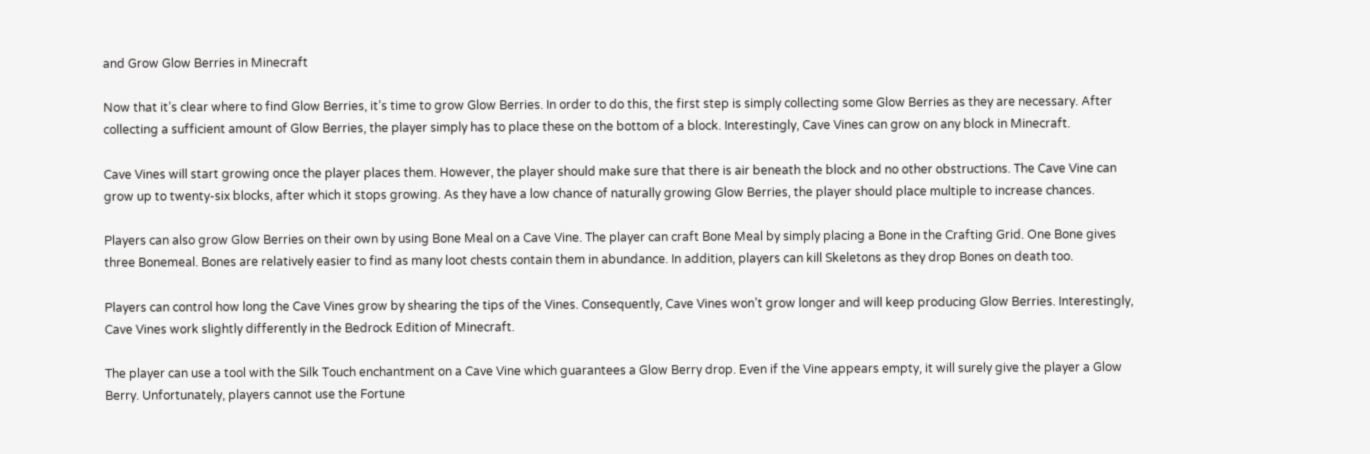and Grow Glow Berries in Minecraft

Now that it’s clear where to find Glow Berries, it’s time to grow Glow Berries. In order to do this, the first step is simply collecting some Glow Berries as they are necessary. After collecting a sufficient amount of Glow Berries, the player simply has to place these on the bottom of a block. Interestingly, Cave Vines can grow on any block in Minecraft.

Cave Vines will start growing once the player places them. However, the player should make sure that there is air beneath the block and no other obstructions. The Cave Vine can grow up to twenty-six blocks, after which it stops growing. As they have a low chance of naturally growing Glow Berries, the player should place multiple to increase chances.

Players can also grow Glow Berries on their own by using Bone Meal on a Cave Vine. The player can craft Bone Meal by simply placing a Bone in the Crafting Grid. One Bone gives three Bonemeal. Bones are relatively easier to find as many loot chests contain them in abundance. In addition, players can kill Skeletons as they drop Bones on death too.

Players can control how long the Cave Vines grow by shearing the tips of the Vines. Consequently, Cave Vines won’t grow longer and will keep producing Glow Berries. Interestingly, Cave Vines work slightly differently in the Bedrock Edition of Minecraft.

The player can use a tool with the Silk Touch enchantment on a Cave Vine which guarantees a Glow Berry drop. Even if the Vine appears empty, it will surely give the player a Glow Berry. Unfortunately, players cannot use the Fortune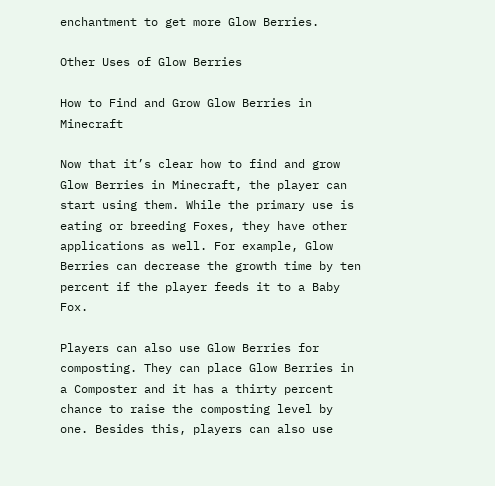enchantment to get more Glow Berries.

Other Uses of Glow Berries

How to Find and Grow Glow Berries in Minecraft

Now that it’s clear how to find and grow Glow Berries in Minecraft, the player can start using them. While the primary use is eating or breeding Foxes, they have other applications as well. For example, Glow Berries can decrease the growth time by ten percent if the player feeds it to a Baby Fox.

Players can also use Glow Berries for composting. They can place Glow Berries in a Composter and it has a thirty percent chance to raise the composting level by one. Besides this, players can also use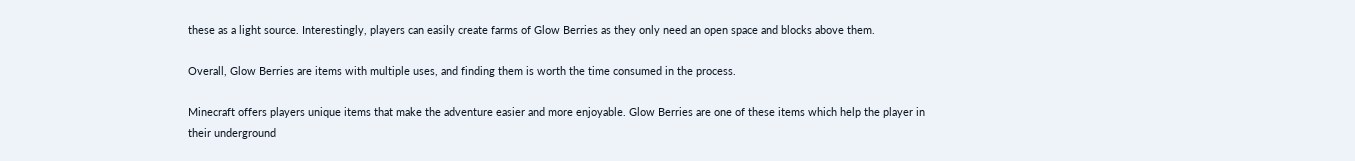these as a light source. Interestingly, players can easily create farms of Glow Berries as they only need an open space and blocks above them.

Overall, Glow Berries are items with multiple uses, and finding them is worth the time consumed in the process.

Minecraft offers players unique items that make the adventure easier and more enjoyable. Glow Berries are one of these items which help the player in their underground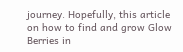journey. Hopefully, this article on how to find and grow Glow Berries in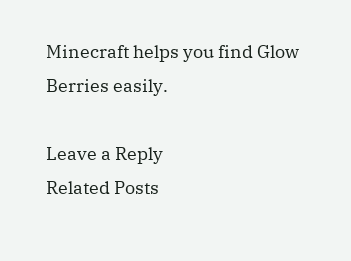Minecraft helps you find Glow Berries easily.

Leave a Reply
Related Posts